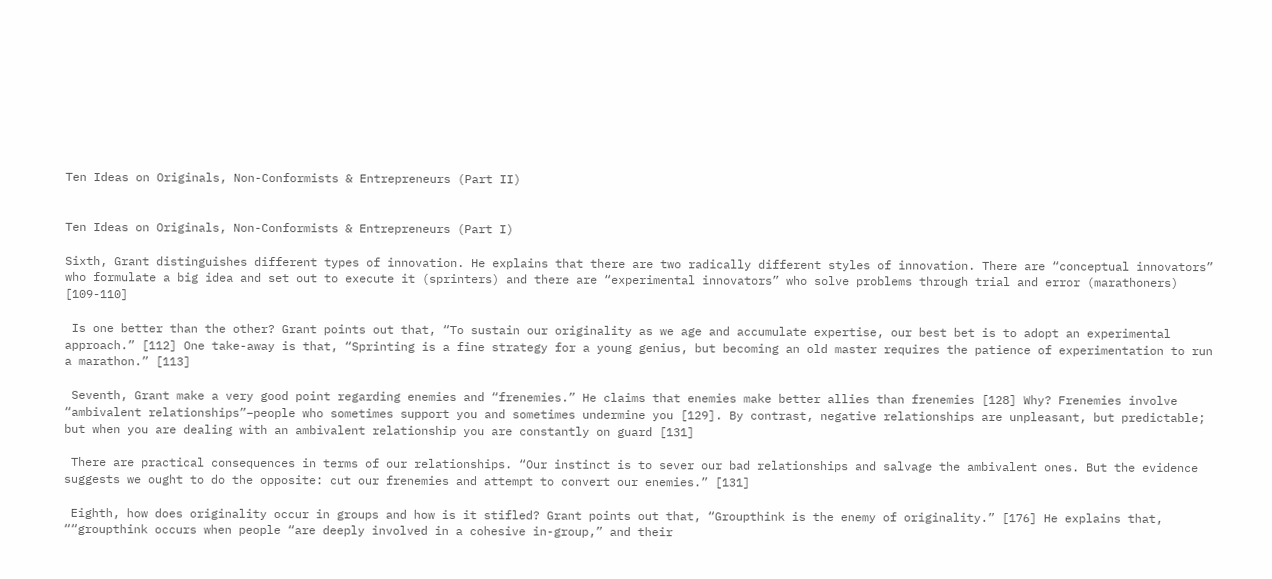Ten Ideas on Originals, Non-Conformists & Entrepreneurs (Part II)


Ten Ideas on Originals, Non-Conformists & Entrepreneurs (Part I)

Sixth, Grant distinguishes different types of innovation. He explains that there are two radically different styles of innovation. There are “conceptual innovators” who formulate a big idea and set out to execute it (sprinters) and there are “experimental innovators” who solve problems through trial and error (marathoners) [109-110]

 Is one better than the other? Grant points out that, “To sustain our originality as we age and accumulate expertise, our best bet is to adopt an experimental approach.” [112] One take-away is that, “Sprinting is a fine strategy for a young genius, but becoming an old master requires the patience of experimentation to run a marathon.” [113]

 Seventh, Grant make a very good point regarding enemies and “frenemies.” He claims that enemies make better allies than frenemies [128] Why? Frenemies involve “ambivalent relationships”–people who sometimes support you and sometimes undermine you [129]. By contrast, negative relationships are unpleasant, but predictable; but when you are dealing with an ambivalent relationship you are constantly on guard [131]

 There are practical consequences in terms of our relationships. “Our instinct is to sever our bad relationships and salvage the ambivalent ones. But the evidence suggests we ought to do the opposite: cut our frenemies and attempt to convert our enemies.” [131]

 Eighth, how does originality occur in groups and how is it stifled? Grant points out that, “Groupthink is the enemy of originality.” [176] He explains that, ““groupthink occurs when people “are deeply involved in a cohesive in-group,” and their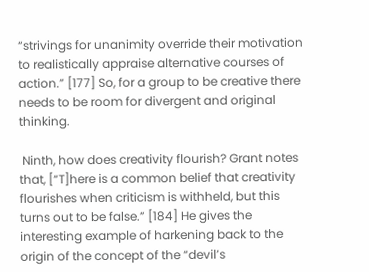“strivings for unanimity override their motivation to realistically appraise alternative courses of action.” [177] So, for a group to be creative there needs to be room for divergent and original thinking.

 Ninth, how does creativity flourish? Grant notes that, [“T]here is a common belief that creativity flourishes when criticism is withheld, but this turns out to be false.” [184] He gives the interesting example of harkening back to the origin of the concept of the “devil’s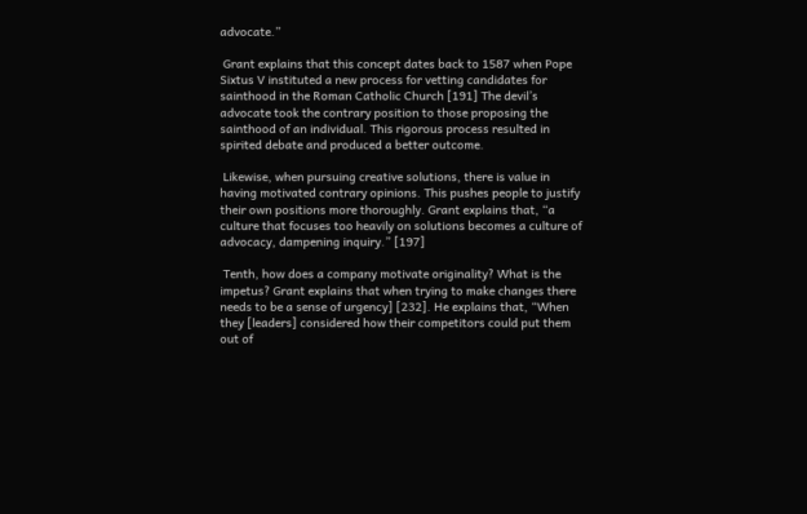advocate.”

 Grant explains that this concept dates back to 1587 when Pope Sixtus V instituted a new process for vetting candidates for sainthood in the Roman Catholic Church [191] The devil’s advocate took the contrary position to those proposing the sainthood of an individual. This rigorous process resulted in spirited debate and produced a better outcome.

 Likewise, when pursuing creative solutions, there is value in having motivated contrary opinions. This pushes people to justify their own positions more thoroughly. Grant explains that, “a culture that focuses too heavily on solutions becomes a culture of advocacy, dampening inquiry.” [197]

 Tenth, how does a company motivate originality? What is the impetus? Grant explains that when trying to make changes there needs to be a sense of urgency] [232]. He explains that, “When they [leaders] considered how their competitors could put them out of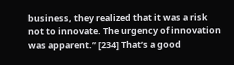business, they realized that it was a risk not to innovate. The urgency of innovation was apparent.” [234] That’s a good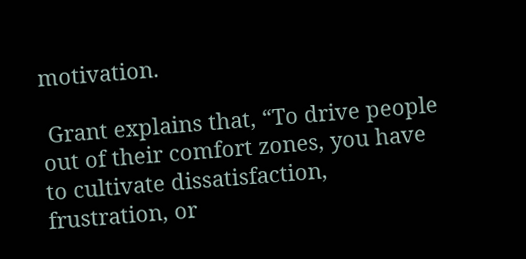motivation.

 Grant explains that, “To drive people out of their comfort zones, you have to cultivate dissatisfaction, frustration, or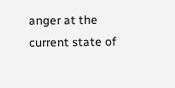anger at the current state of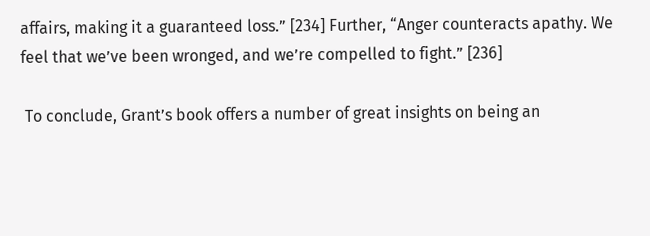affairs, making it a guaranteed loss.” [234] Further, “Anger counteracts apathy. We feel that we’ve been wronged, and we’re compelled to fight.” [236]

 To conclude, Grant’s book offers a number of great insights on being an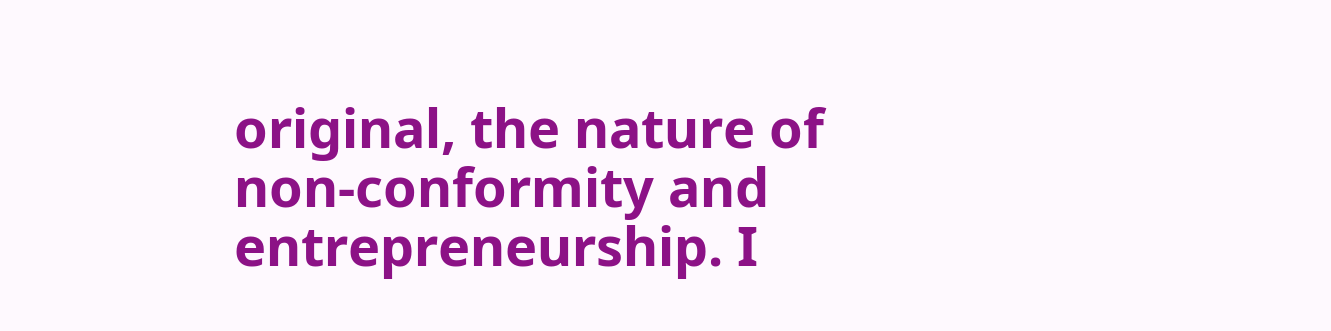original, the nature of non-conformity and entrepreneurship. I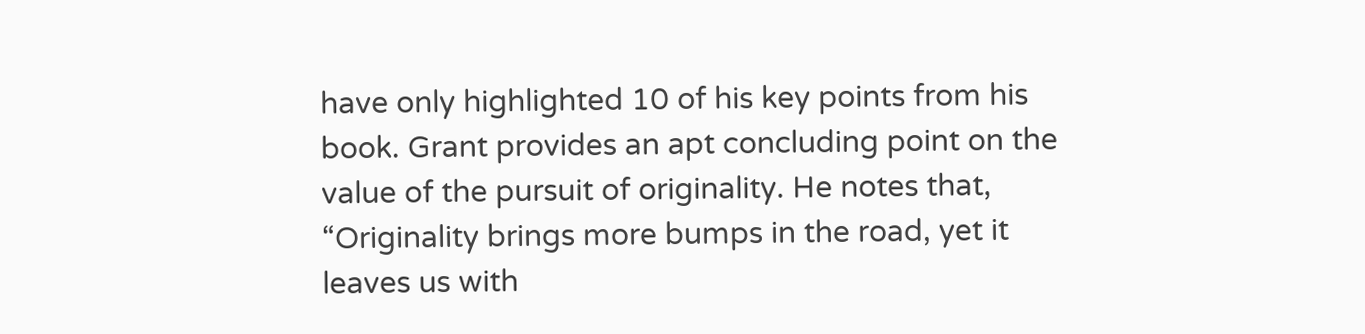have only highlighted 10 of his key points from his book. Grant provides an apt concluding point on the value of the pursuit of originality. He notes that, “Originality brings more bumps in the road, yet it leaves us with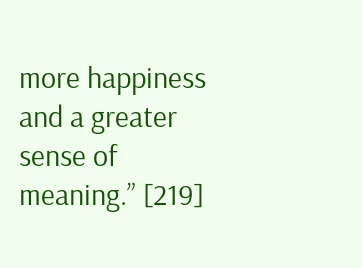more happiness and a greater sense of meaning.” [219]